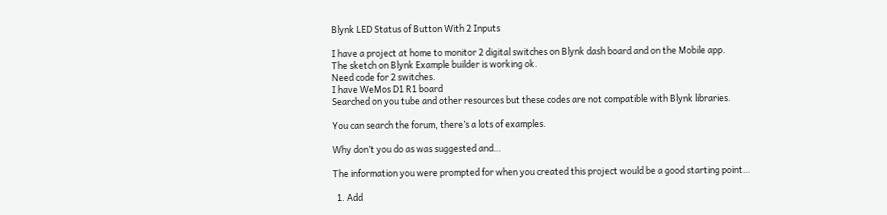Blynk LED Status of Button With 2 Inputs

I have a project at home to monitor 2 digital switches on Blynk dash board and on the Mobile app.
The sketch on Blynk Example builder is working ok.
Need code for 2 switches.
I have WeMos D1 R1 board
Searched on you tube and other resources but these codes are not compatible with Blynk libraries.

You can search the forum, there’s a lots of examples.

Why don’t you do as was suggested and…

The information you were prompted for when you created this project would be a good starting point…

  1. Add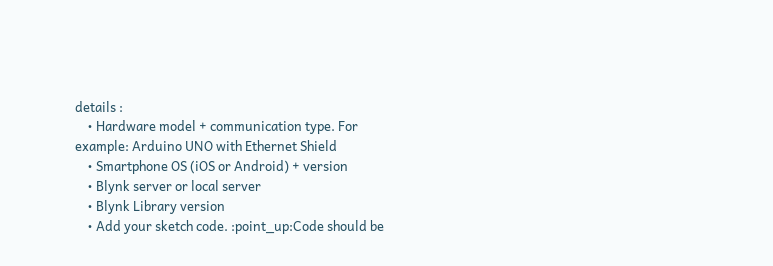details :
    • Hardware model + communication type. For example: Arduino UNO with Ethernet Shield
    • Smartphone OS (iOS or Android) + version
    • Blynk server or local server
    • Blynk Library version
    • Add your sketch code. :point_up:Code should be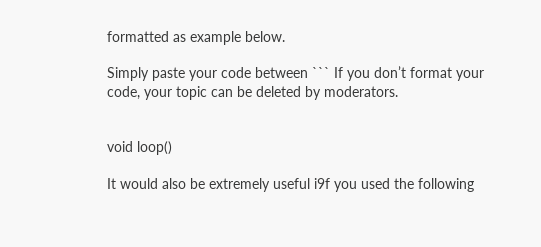formatted as example below.

Simply paste your code between ``` If you don’t format your code, your topic can be deleted by moderators.


void loop()

It would also be extremely useful i9f you used the following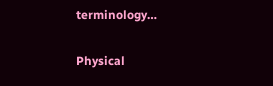terminology…

Physical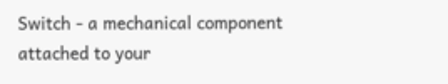Switch - a mechanical component attached to your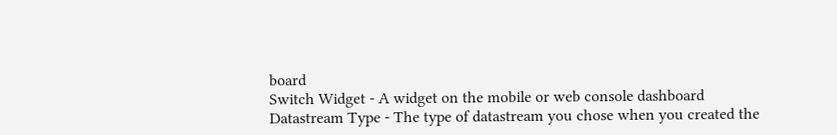board
Switch Widget - A widget on the mobile or web console dashboard
Datastream Type - The type of datastream you chose when you created the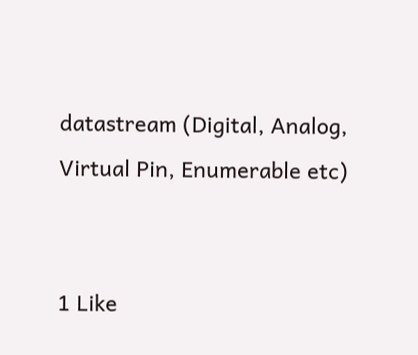datastream (Digital, Analog, Virtual Pin, Enumerable etc)


1 Like